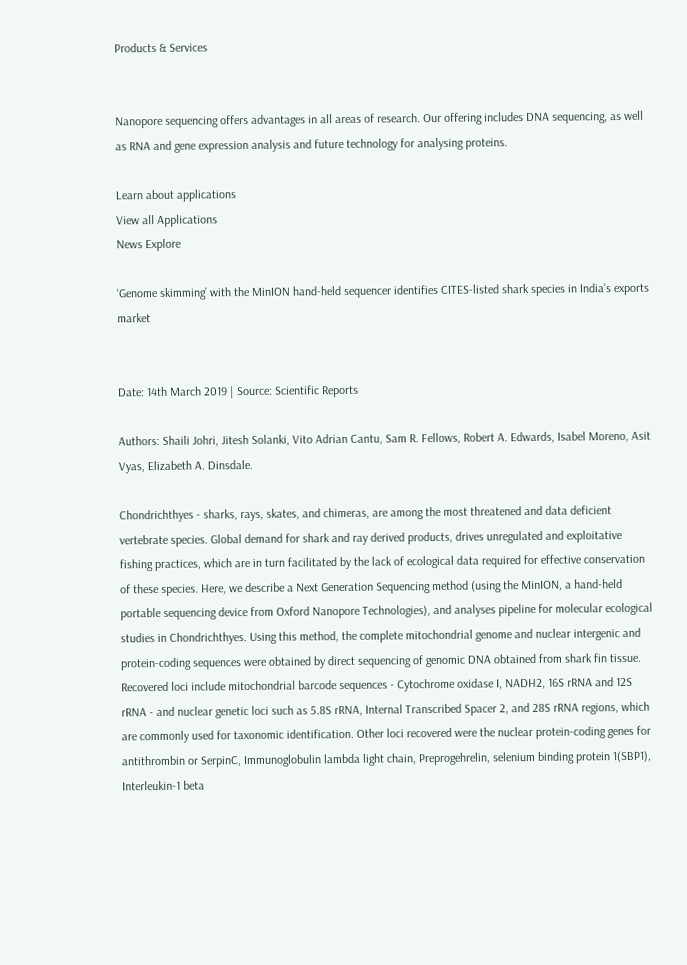Products & Services


Nanopore sequencing offers advantages in all areas of research. Our offering includes DNA sequencing, as well as RNA and gene expression analysis and future technology for analysing proteins.

Learn about applications
View all Applications
News Explore

‘Genome skimming’ with the MinION hand-held sequencer identifies CITES-listed shark species in India’s exports market


Date: 14th March 2019 | Source: Scientific Reports

Authors: Shaili Johri, Jitesh Solanki, Vito Adrian Cantu, Sam R. Fellows, Robert A. Edwards, Isabel Moreno, Asit Vyas, Elizabeth A. Dinsdale.

Chondrichthyes - sharks, rays, skates, and chimeras, are among the most threatened and data deficient vertebrate species. Global demand for shark and ray derived products, drives unregulated and exploitative fishing practices, which are in turn facilitated by the lack of ecological data required for effective conservation of these species. Here, we describe a Next Generation Sequencing method (using the MinION, a hand-held portable sequencing device from Oxford Nanopore Technologies), and analyses pipeline for molecular ecological studies in Chondrichthyes. Using this method, the complete mitochondrial genome and nuclear intergenic and protein-coding sequences were obtained by direct sequencing of genomic DNA obtained from shark fin tissue. Recovered loci include mitochondrial barcode sequences - Cytochrome oxidase I, NADH2, 16S rRNA and 12S rRNA - and nuclear genetic loci such as 5.8S rRNA, Internal Transcribed Spacer 2, and 28S rRNA regions, which are commonly used for taxonomic identification. Other loci recovered were the nuclear protein-coding genes for antithrombin or SerpinC, Immunoglobulin lambda light chain, Preprogehrelin, selenium binding protein 1(SBP1), Interleukin-1 beta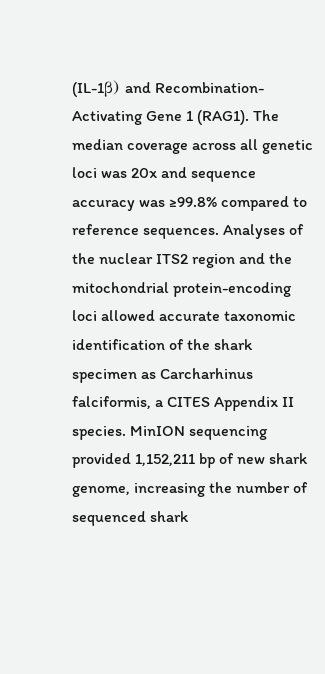(IL-1β) and Recombination-Activating Gene 1 (RAG1). The median coverage across all genetic loci was 20x and sequence accuracy was ≥99.8% compared to reference sequences. Analyses of the nuclear ITS2 region and the mitochondrial protein-encoding loci allowed accurate taxonomic identification of the shark specimen as Carcharhinus falciformis, a CITES Appendix II species. MinION sequencing provided 1,152,211 bp of new shark genome, increasing the number of sequenced shark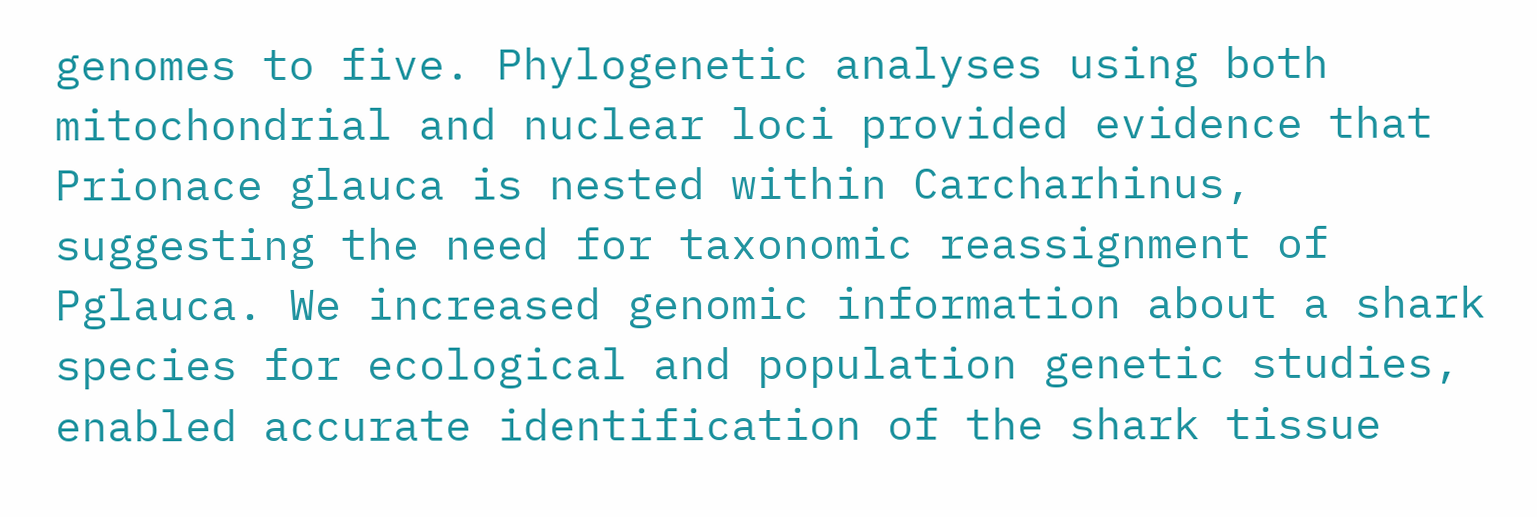genomes to five. Phylogenetic analyses using both mitochondrial and nuclear loci provided evidence that Prionace glauca is nested within Carcharhinus, suggesting the need for taxonomic reassignment of Pglauca. We increased genomic information about a shark species for ecological and population genetic studies, enabled accurate identification of the shark tissue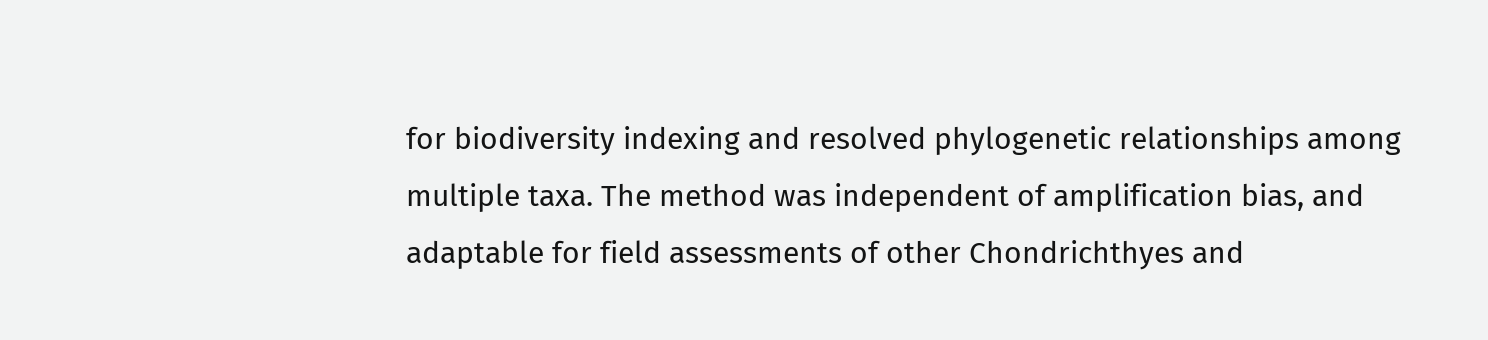for biodiversity indexing and resolved phylogenetic relationships among multiple taxa. The method was independent of amplification bias, and adaptable for field assessments of other Chondrichthyes and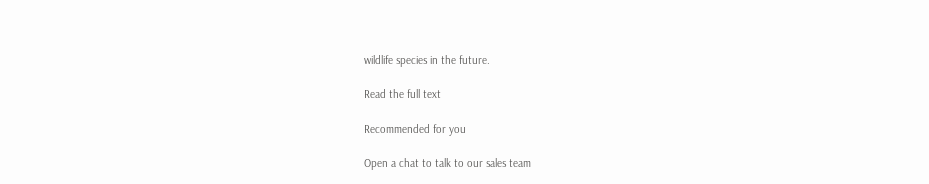wildlife species in the future.

Read the full text

Recommended for you

Open a chat to talk to our sales team